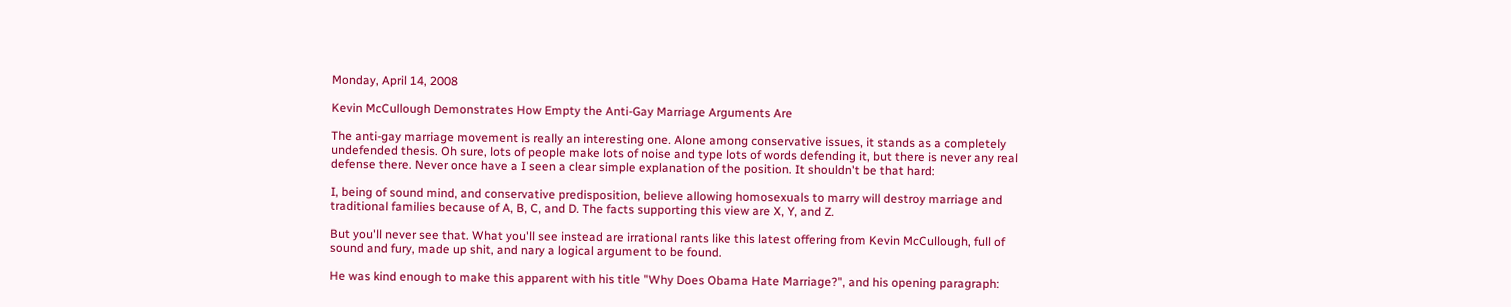Monday, April 14, 2008

Kevin McCullough Demonstrates How Empty the Anti-Gay Marriage Arguments Are

The anti-gay marriage movement is really an interesting one. Alone among conservative issues, it stands as a completely undefended thesis. Oh sure, lots of people make lots of noise and type lots of words defending it, but there is never any real defense there. Never once have a I seen a clear simple explanation of the position. It shouldn't be that hard:

I, being of sound mind, and conservative predisposition, believe allowing homosexuals to marry will destroy marriage and traditional families because of A, B, C, and D. The facts supporting this view are X, Y, and Z.

But you'll never see that. What you'll see instead are irrational rants like this latest offering from Kevin McCullough, full of sound and fury, made up shit, and nary a logical argument to be found.

He was kind enough to make this apparent with his title "Why Does Obama Hate Marriage?", and his opening paragraph: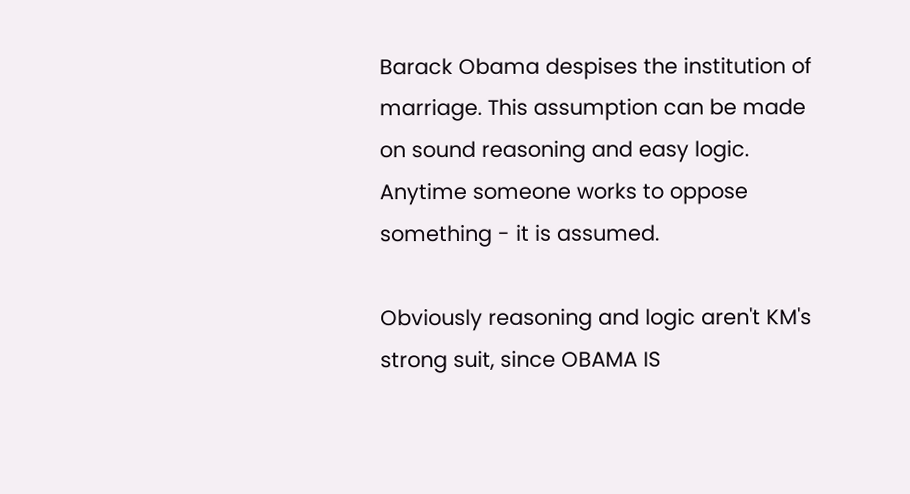Barack Obama despises the institution of marriage. This assumption can be made on sound reasoning and easy logic. Anytime someone works to oppose something - it is assumed.

Obviously reasoning and logic aren't KM's strong suit, since OBAMA IS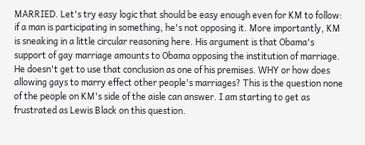MARRIED. Let's try easy logic that should be easy enough even for KM to follow: if a man is participating in something, he's not opposing it. More importantly, KM is sneaking in a little circular reasoning here. His argument is that Obama's support of gay marriage amounts to Obama opposing the institution of marriage. He doesn't get to use that conclusion as one of his premises. WHY or how does allowing gays to marry effect other people's marriages? This is the question none of the people on KM's side of the aisle can answer. I am starting to get as frustrated as Lewis Black on this question.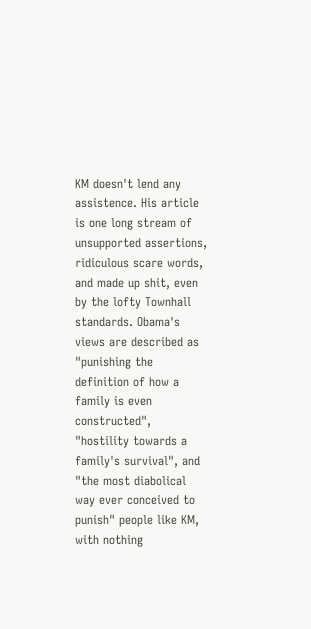KM doesn't lend any assistence. His article is one long stream of unsupported assertions, ridiculous scare words, and made up shit, even by the lofty Townhall standards. Obama's views are described as "punishing the definition of how a family is even constructed", "hostility towards a family's survival", and "the most diabolical way ever conceived to punish" people like KM, with nothing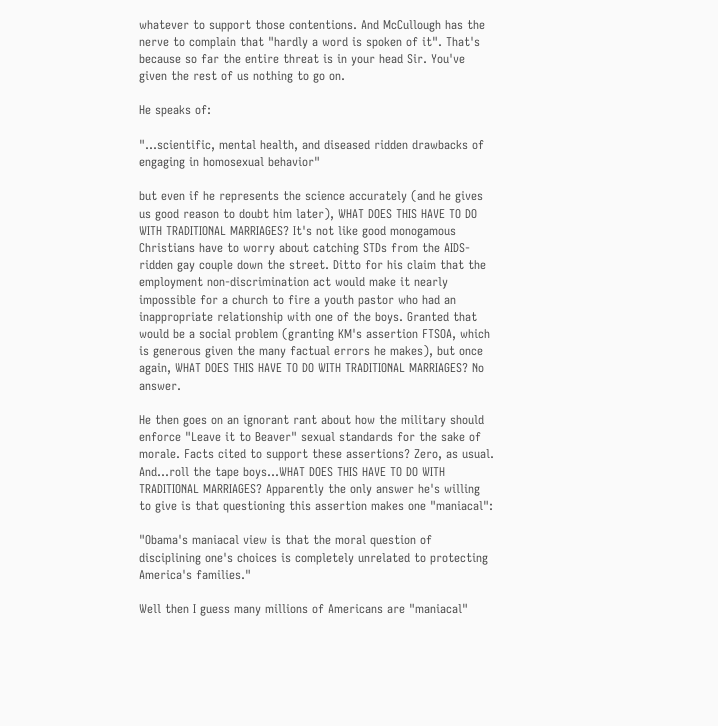whatever to support those contentions. And McCullough has the nerve to complain that "hardly a word is spoken of it". That's because so far the entire threat is in your head Sir. You've given the rest of us nothing to go on.

He speaks of:

"...scientific, mental health, and diseased ridden drawbacks of engaging in homosexual behavior"

but even if he represents the science accurately (and he gives us good reason to doubt him later), WHAT DOES THIS HAVE TO DO WITH TRADITIONAL MARRIAGES? It's not like good monogamous Christians have to worry about catching STDs from the AIDS-ridden gay couple down the street. Ditto for his claim that the employment non-discrimination act would make it nearly impossible for a church to fire a youth pastor who had an inappropriate relationship with one of the boys. Granted that would be a social problem (granting KM's assertion FTSOA, which is generous given the many factual errors he makes), but once again, WHAT DOES THIS HAVE TO DO WITH TRADITIONAL MARRIAGES? No answer.

He then goes on an ignorant rant about how the military should enforce "Leave it to Beaver" sexual standards for the sake of morale. Facts cited to support these assertions? Zero, as usual. And...roll the tape boys...WHAT DOES THIS HAVE TO DO WITH TRADITIONAL MARRIAGES? Apparently the only answer he's willing to give is that questioning this assertion makes one "maniacal":

"Obama's maniacal view is that the moral question of disciplining one's choices is completely unrelated to protecting America's families."

Well then I guess many millions of Americans are "maniacal"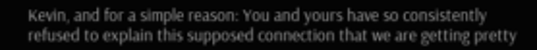Kevin, and for a simple reason: You and yours have so consistently refused to explain this supposed connection that we are getting pretty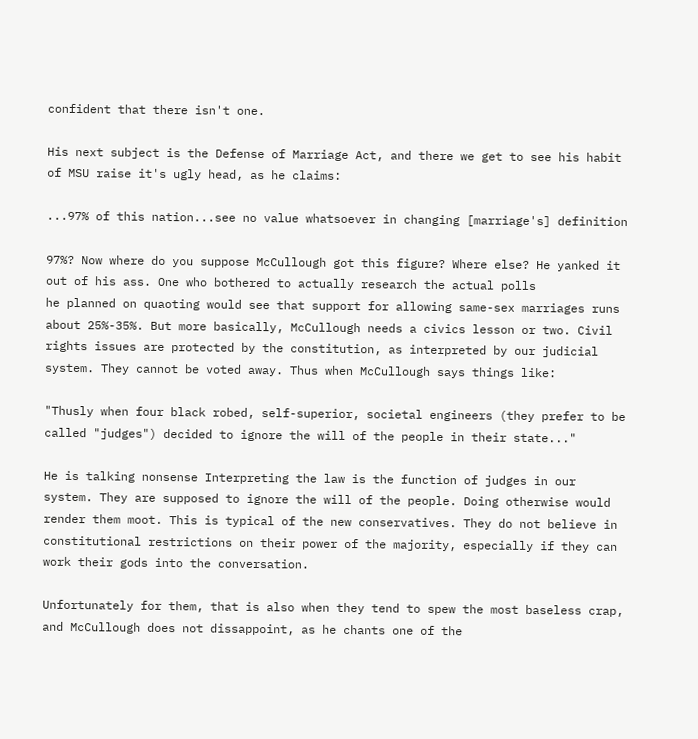confident that there isn't one.

His next subject is the Defense of Marriage Act, and there we get to see his habit of MSU raise it's ugly head, as he claims:

...97% of this nation...see no value whatsoever in changing [marriage's] definition

97%? Now where do you suppose McCullough got this figure? Where else? He yanked it out of his ass. One who bothered to actually research the actual polls
he planned on quaoting would see that support for allowing same-sex marriages runs about 25%-35%. But more basically, McCullough needs a civics lesson or two. Civil rights issues are protected by the constitution, as interpreted by our judicial system. They cannot be voted away. Thus when McCullough says things like:

"Thusly when four black robed, self-superior, societal engineers (they prefer to be called "judges") decided to ignore the will of the people in their state..."

He is talking nonsense Interpreting the law is the function of judges in our system. They are supposed to ignore the will of the people. Doing otherwise would render them moot. This is typical of the new conservatives. They do not believe in constitutional restrictions on their power of the majority, especially if they can work their gods into the conversation.

Unfortunately for them, that is also when they tend to spew the most baseless crap, and McCullough does not dissappoint, as he chants one of the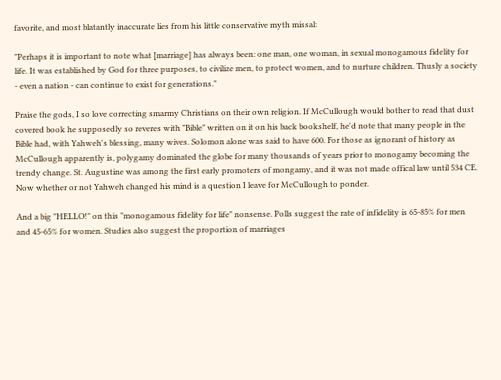favorite, and most blatantly inaccurate lies from his little conservative myth missal:

"Perhaps it is important to note what [marriage] has always been: one man, one woman, in sexual monogamous fidelity for life. It was established by God for three purposes, to civilize men, to protect women, and to nurture children. Thusly a society - even a nation - can continue to exist for generations."

Praise the gods, I so love correcting smarmy Christians on their own religion. If McCullough would bother to read that dust covered book he supposedly so reveres with "Bible" written on it on his back bookshelf, he'd note that many people in the Bible had, with Yahweh's blessing, many wives. Solomon alone was said to have 600. For those as ignorant of history as McCullough apparently is, polygamy dominated the globe for many thousands of years prior to monogamy becoming the trendy change. St. Augustine was among the first early promoters of mongamy, and it was not made offical law until 534 CE. Now whether or not Yahweh changed his mind is a question I leave for McCullough to ponder.

And a big "HELLO!" on this "monogamous fidelity for life" nonsense. Polls suggest the rate of infidelity is 65-85% for men and 45-65% for women. Studies also suggest the proportion of marriages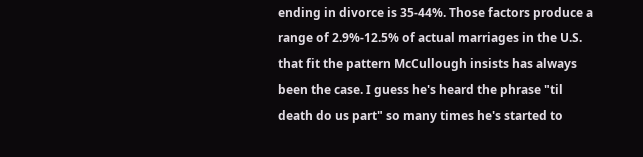ending in divorce is 35-44%. Those factors produce a range of 2.9%-12.5% of actual marriages in the U.S. that fit the pattern McCullough insists has always been the case. I guess he's heard the phrase "til death do us part" so many times he's started to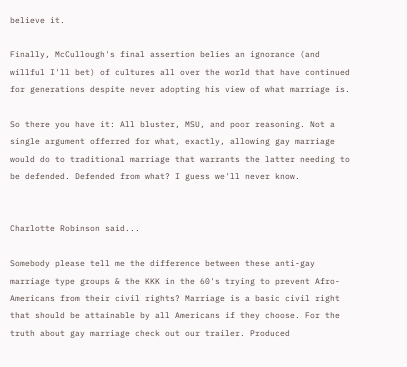believe it.

Finally, McCullough's final assertion belies an ignorance (and willful I'll bet) of cultures all over the world that have continued for generations despite never adopting his view of what marriage is.

So there you have it: All bluster, MSU, and poor reasoning. Not a single argument offerred for what, exactly, allowing gay marriage would do to traditional marriage that warrants the latter needing to be defended. Defended from what? I guess we'll never know.


Charlotte Robinson said...

Somebody please tell me the difference between these anti-gay marriage type groups & the KKK in the 60's trying to prevent Afro-Americans from their civil rights? Marriage is a basic civil right that should be attainable by all Americans if they choose. For the truth about gay marriage check out our trailer. Produced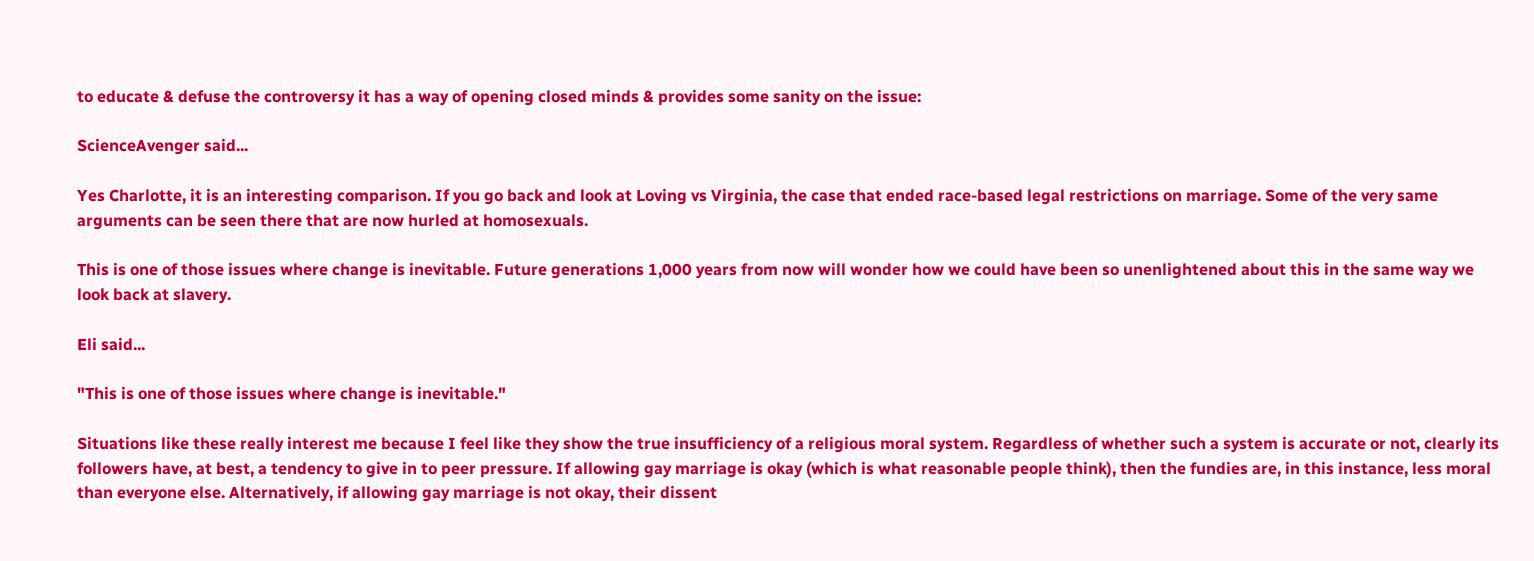to educate & defuse the controversy it has a way of opening closed minds & provides some sanity on the issue:

ScienceAvenger said...

Yes Charlotte, it is an interesting comparison. If you go back and look at Loving vs Virginia, the case that ended race-based legal restrictions on marriage. Some of the very same arguments can be seen there that are now hurled at homosexuals.

This is one of those issues where change is inevitable. Future generations 1,000 years from now will wonder how we could have been so unenlightened about this in the same way we look back at slavery.

Eli said...

"This is one of those issues where change is inevitable."

Situations like these really interest me because I feel like they show the true insufficiency of a religious moral system. Regardless of whether such a system is accurate or not, clearly its followers have, at best, a tendency to give in to peer pressure. If allowing gay marriage is okay (which is what reasonable people think), then the fundies are, in this instance, less moral than everyone else. Alternatively, if allowing gay marriage is not okay, their dissent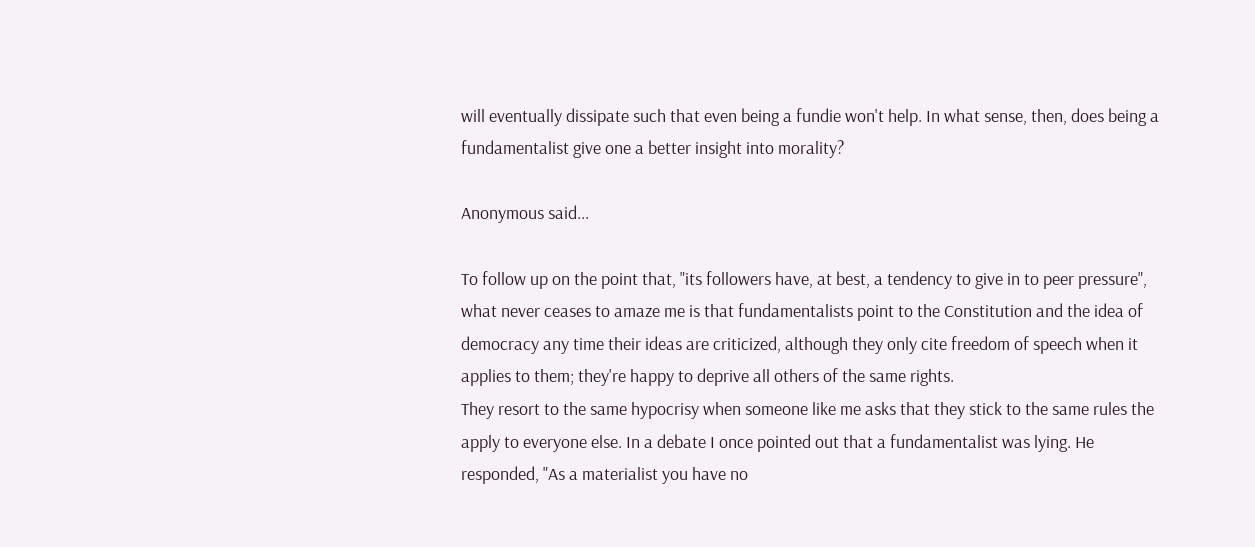will eventually dissipate such that even being a fundie won't help. In what sense, then, does being a fundamentalist give one a better insight into morality?

Anonymous said...

To follow up on the point that, "its followers have, at best, a tendency to give in to peer pressure", what never ceases to amaze me is that fundamentalists point to the Constitution and the idea of democracy any time their ideas are criticized, although they only cite freedom of speech when it applies to them; they're happy to deprive all others of the same rights.
They resort to the same hypocrisy when someone like me asks that they stick to the same rules the apply to everyone else. In a debate I once pointed out that a fundamentalist was lying. He responded, "As a materialist you have no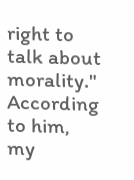right to talk about morality." According to him, my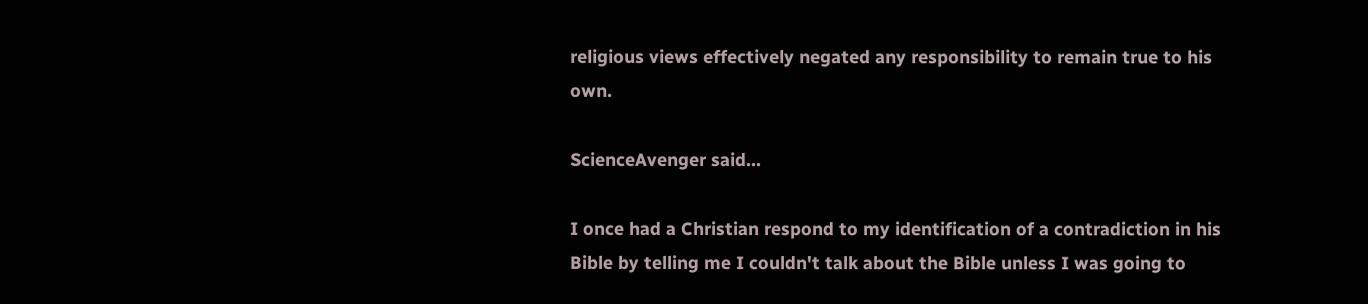religious views effectively negated any responsibility to remain true to his own.

ScienceAvenger said...

I once had a Christian respond to my identification of a contradiction in his Bible by telling me I couldn't talk about the Bible unless I was going to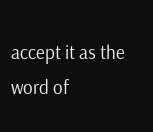accept it as the word of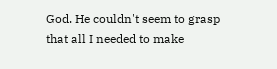God. He couldn't seem to grasp that all I needed to make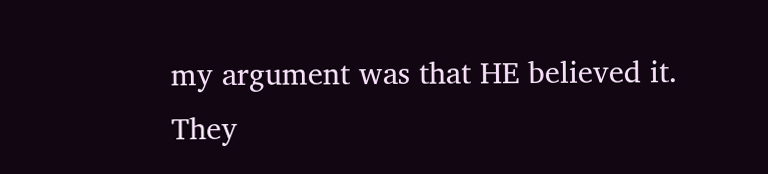my argument was that HE believed it. They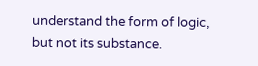understand the form of logic, but not its substance.